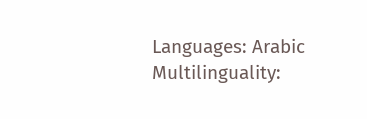Languages: Arabic
Multilinguality: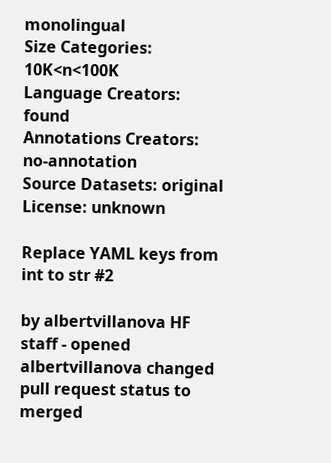monolingual
Size Categories: 10K<n<100K
Language Creators: found
Annotations Creators: no-annotation
Source Datasets: original
License: unknown

Replace YAML keys from int to str #2

by albertvillanova HF staff - opened
albertvillanova changed pull request status to merged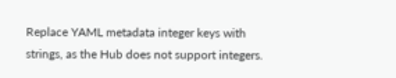Replace YAML metadata integer keys with strings, as the Hub does not support integers.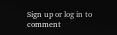Sign up or log in to comment